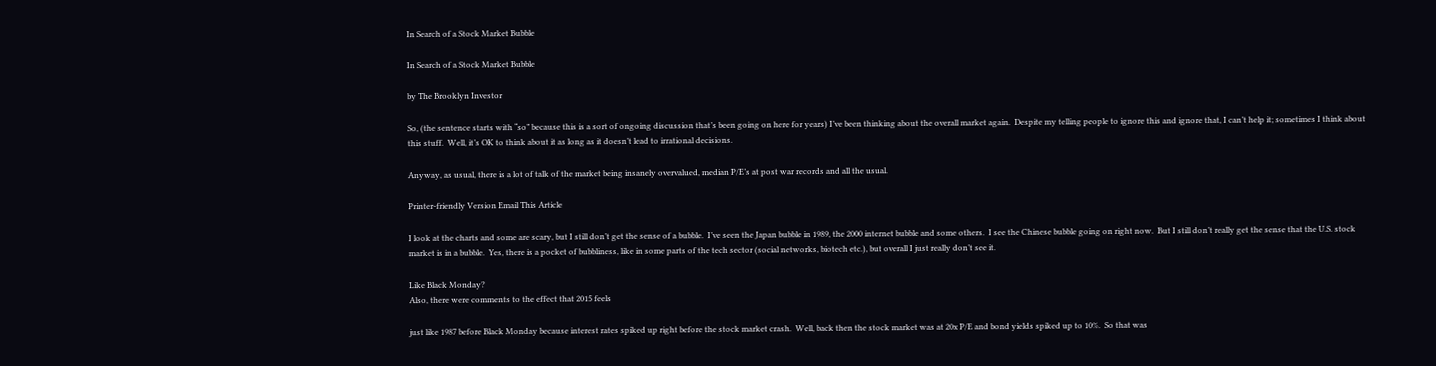In Search of a Stock Market Bubble

In Search of a Stock Market Bubble

by The Brooklyn Investor

So, (the sentence starts with “so” because this is a sort of ongoing discussion that’s been going on here for years) I’ve been thinking about the overall market again.  Despite my telling people to ignore this and ignore that, I can’t help it; sometimes I think about this stuff.  Well, it’s OK to think about it as long as it doesn’t lead to irrational decisions.

Anyway, as usual, there is a lot of talk of the market being insanely overvalued, median P/E’s at post war records and all the usual.

Printer-friendly Version Email This Article

I look at the charts and some are scary, but I still don’t get the sense of a bubble.  I’ve seen the Japan bubble in 1989, the 2000 internet bubble and some others.  I see the Chinese bubble going on right now.  But I still don’t really get the sense that the U.S. stock market is in a bubble.  Yes, there is a pocket of bubbliness, like in some parts of the tech sector (social networks, biotech etc.), but overall I just really don’t see it.

Like Black Monday?
Also, there were comments to the effect that 2015 feels

just like 1987 before Black Monday because interest rates spiked up right before the stock market crash.  Well, back then the stock market was at 20x P/E and bond yields spiked up to 10%.  So that was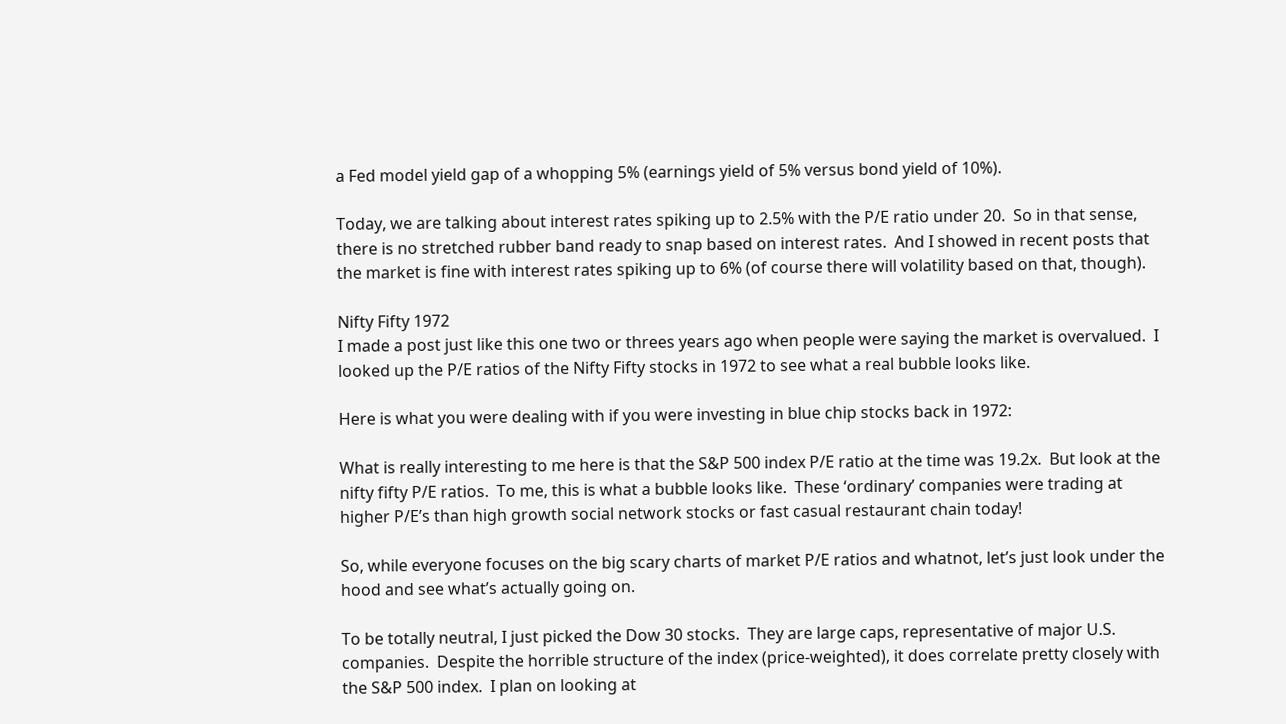a Fed model yield gap of a whopping 5% (earnings yield of 5% versus bond yield of 10%).

Today, we are talking about interest rates spiking up to 2.5% with the P/E ratio under 20.  So in that sense, there is no stretched rubber band ready to snap based on interest rates.  And I showed in recent posts that the market is fine with interest rates spiking up to 6% (of course there will volatility based on that, though).

Nifty Fifty 1972
I made a post just like this one two or threes years ago when people were saying the market is overvalued.  I looked up the P/E ratios of the Nifty Fifty stocks in 1972 to see what a real bubble looks like.

Here is what you were dealing with if you were investing in blue chip stocks back in 1972:

What is really interesting to me here is that the S&P 500 index P/E ratio at the time was 19.2x.  But look at the nifty fifty P/E ratios.  To me, this is what a bubble looks like.  These ‘ordinary’ companies were trading at higher P/E’s than high growth social network stocks or fast casual restaurant chain today!

So, while everyone focuses on the big scary charts of market P/E ratios and whatnot, let’s just look under the hood and see what’s actually going on.

To be totally neutral, I just picked the Dow 30 stocks.  They are large caps, representative of major U.S. companies.  Despite the horrible structure of the index (price-weighted), it does correlate pretty closely with the S&P 500 index.  I plan on looking at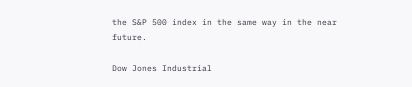the S&P 500 index in the same way in the near future.

Dow Jones Industrial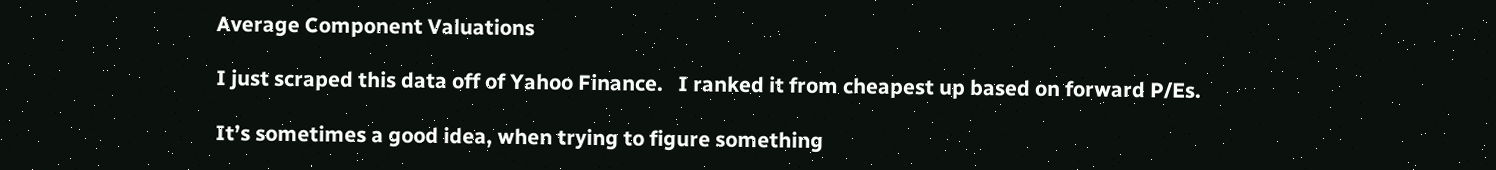Average Component Valuations

I just scraped this data off of Yahoo Finance.   I ranked it from cheapest up based on forward P/Es.

It’s sometimes a good idea, when trying to figure something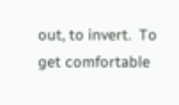out, to invert.  To get comfortable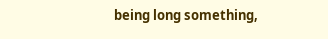being long something,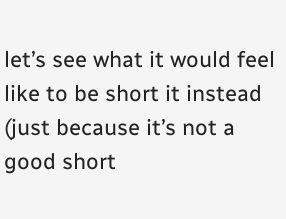let’s see what it would feel like to be short it instead (just because it’s not a good short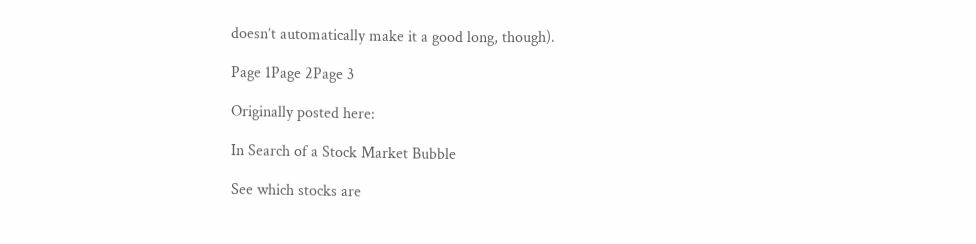doesn’t automatically make it a good long, though).

Page 1Page 2Page 3

Originally posted here:

In Search of a Stock Market Bubble

See which stocks are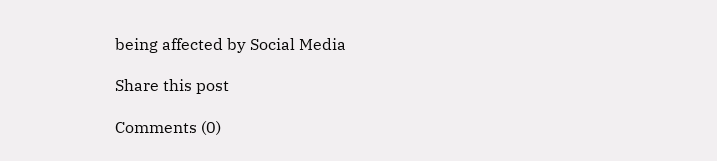being affected by Social Media

Share this post

Comments (0)